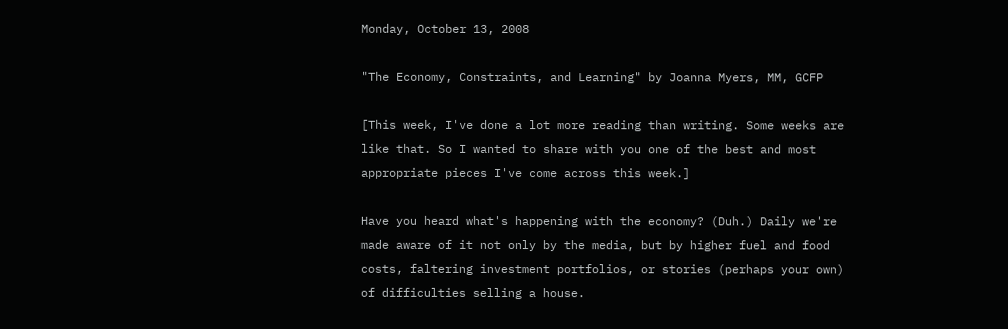Monday, October 13, 2008

"The Economy, Constraints, and Learning" by Joanna Myers, MM, GCFP

[This week, I've done a lot more reading than writing. Some weeks are like that. So I wanted to share with you one of the best and most appropriate pieces I've come across this week.]

Have you heard what's happening with the economy? (Duh.) Daily we're made aware of it not only by the media, but by higher fuel and food costs, faltering investment portfolios, or stories (perhaps your own) of difficulties selling a house.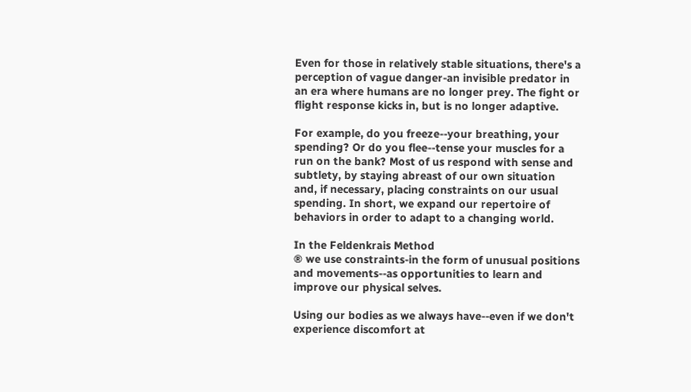Even for those in relatively stable situations, there's a perception of vague danger-an invisible predator in an era where humans are no longer prey. The fight or flight response kicks in, but is no longer adaptive.

For example, do you freeze--your breathing, your spending? Or do you flee--tense your muscles for a run on the bank? Most of us respond with sense and subtlety, by staying abreast of our own situation and, if necessary, placing constraints on our usual spending. In short, we expand our repertoire of behaviors in order to adapt to a changing world.

In the Feldenkrais Method
® we use constraints-in the form of unusual positions and movements--as opportunities to learn and improve our physical selves.

Using our bodies as we always have--even if we don't experience discomfort at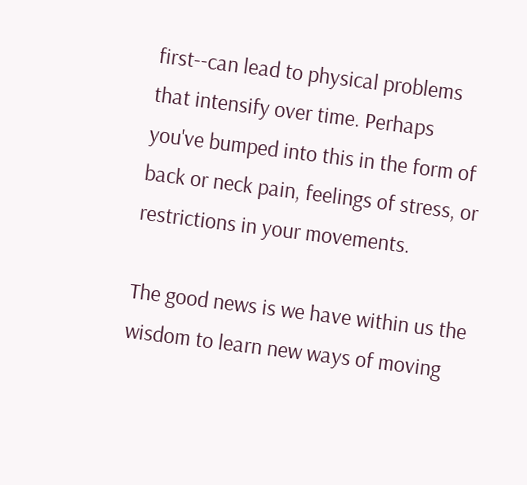first--can lead to physical problems that intensify over time. Perhaps you've bumped into this in the form of back or neck pain, feelings of stress, or restrictions in your movements.

The good news is we have within us the wisdom to learn new ways of moving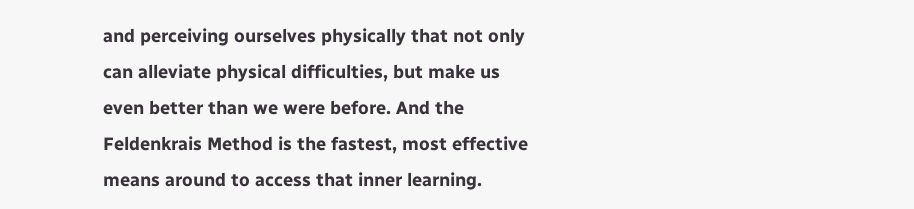and perceiving ourselves physically that not only can alleviate physical difficulties, but make us even better than we were before. And the
Feldenkrais Method is the fastest, most effective means around to access that inner learning.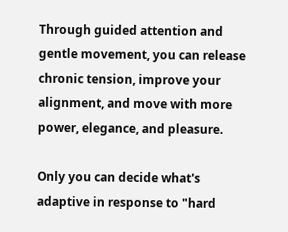Through guided attention and gentle movement, you can release chronic tension, improve your alignment, and move with more power, elegance, and pleasure.

Only you can decide what's adaptive in response to "hard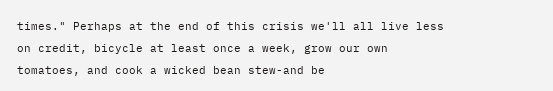times." Perhaps at the end of this crisis we'll all live less on credit, bicycle at least once a week, grow our own tomatoes, and cook a wicked bean stew-and be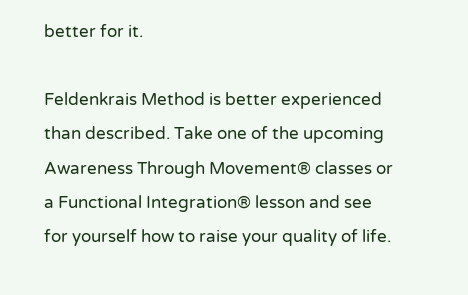better for it.

Feldenkrais Method is better experienced than described. Take one of the upcoming Awareness Through Movement® classes or a Functional Integration® lesson and see for yourself how to raise your quality of life.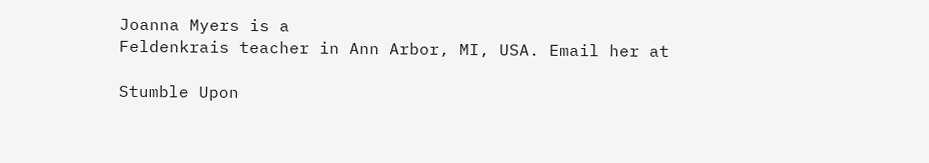Joanna Myers is a
Feldenkrais teacher in Ann Arbor, MI, USA. Email her at

Stumble Upon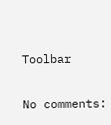Toolbar

No comments: